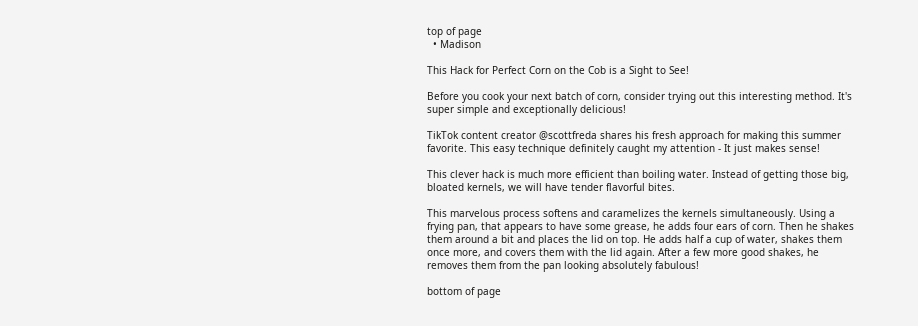top of page
  • Madison

This Hack for Perfect Corn on the Cob is a Sight to See!

Before you cook your next batch of corn, consider trying out this interesting method. It's super simple and exceptionally delicious!

TikTok content creator @scottfreda shares his fresh approach for making this summer favorite. This easy technique definitely caught my attention - It just makes sense!

This clever hack is much more efficient than boiling water. Instead of getting those big, bloated kernels, we will have tender flavorful bites.

This marvelous process softens and caramelizes the kernels simultaneously. Using a frying pan, that appears to have some grease, he adds four ears of corn. Then he shakes them around a bit and places the lid on top. He adds half a cup of water, shakes them once more, and covers them with the lid again. After a few more good shakes, he removes them from the pan looking absolutely fabulous!

bottom of page